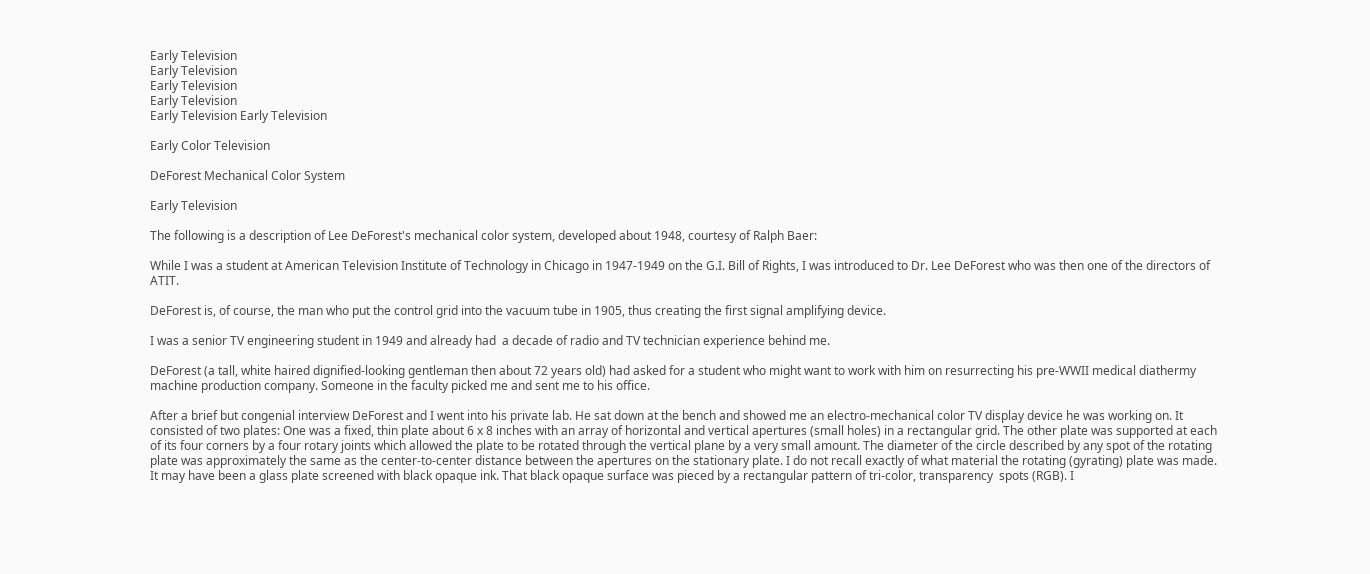Early Television
Early Television
Early Television
Early Television
Early Television Early Television

Early Color Television

DeForest Mechanical Color System

Early Television

The following is a description of Lee DeForest's mechanical color system, developed about 1948, courtesy of Ralph Baer:

While I was a student at American Television Institute of Technology in Chicago in 1947-1949 on the G.I. Bill of Rights, I was introduced to Dr. Lee DeForest who was then one of the directors of ATIT.

DeForest is, of course, the man who put the control grid into the vacuum tube in 1905, thus creating the first signal amplifying device.

I was a senior TV engineering student in 1949 and already had  a decade of radio and TV technician experience behind me.

DeForest (a tall, white haired dignified-looking gentleman then about 72 years old) had asked for a student who might want to work with him on resurrecting his pre-WWII medical diathermy machine production company. Someone in the faculty picked me and sent me to his office.

After a brief but congenial interview DeForest and I went into his private lab. He sat down at the bench and showed me an electro-mechanical color TV display device he was working on. It consisted of two plates: One was a fixed, thin plate about 6 x 8 inches with an array of horizontal and vertical apertures (small holes) in a rectangular grid. The other plate was supported at each of its four corners by a four rotary joints which allowed the plate to be rotated through the vertical plane by a very small amount. The diameter of the circle described by any spot of the rotating plate was approximately the same as the center-to-center distance between the apertures on the stationary plate. I do not recall exactly of what material the rotating (gyrating) plate was made. It may have been a glass plate screened with black opaque ink. That black opaque surface was pieced by a rectangular pattern of tri-color, transparency  spots (RGB). I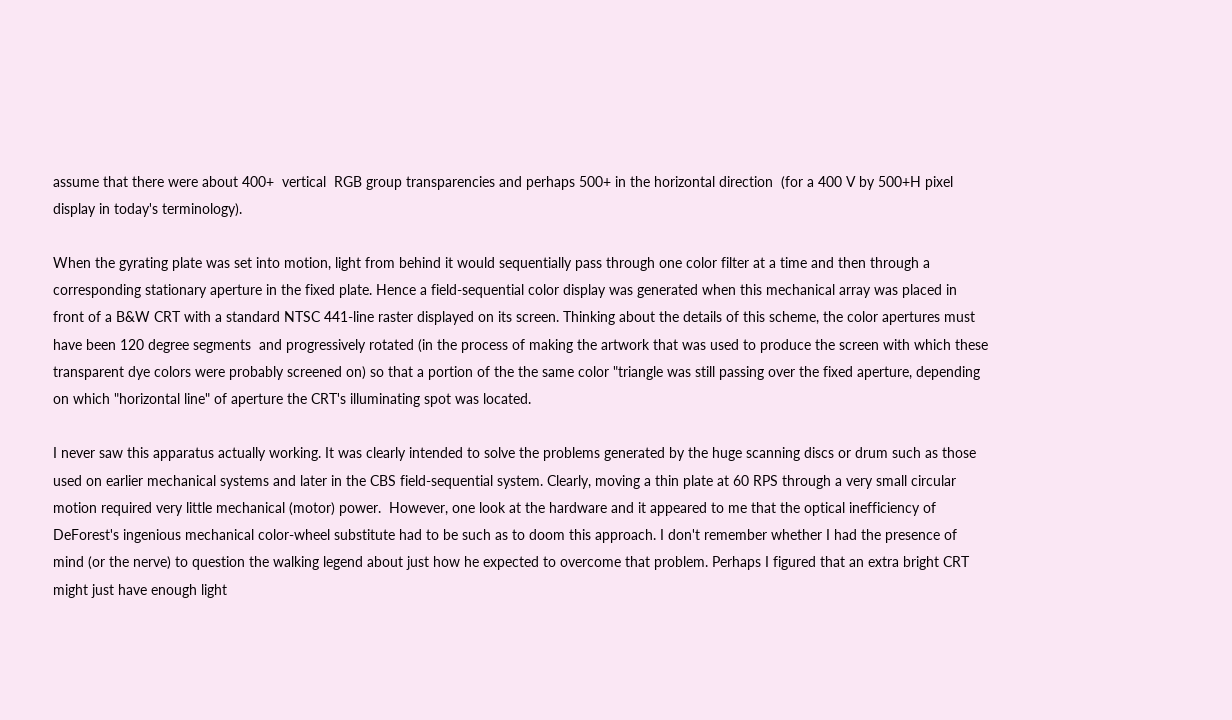assume that there were about 400+  vertical  RGB group transparencies and perhaps 500+ in the horizontal direction  (for a 400 V by 500+H pixel display in today's terminology).

When the gyrating plate was set into motion, light from behind it would sequentially pass through one color filter at a time and then through a corresponding stationary aperture in the fixed plate. Hence a field-sequential color display was generated when this mechanical array was placed in front of a B&W CRT with a standard NTSC 441-line raster displayed on its screen. Thinking about the details of this scheme, the color apertures must have been 120 degree segments  and progressively rotated (in the process of making the artwork that was used to produce the screen with which these transparent dye colors were probably screened on) so that a portion of the the same color "triangle was still passing over the fixed aperture, depending on which "horizontal line" of aperture the CRT's illuminating spot was located.

I never saw this apparatus actually working. It was clearly intended to solve the problems generated by the huge scanning discs or drum such as those used on earlier mechanical systems and later in the CBS field-sequential system. Clearly, moving a thin plate at 60 RPS through a very small circular motion required very little mechanical (motor) power.  However, one look at the hardware and it appeared to me that the optical inefficiency of DeForest's ingenious mechanical color-wheel substitute had to be such as to doom this approach. I don't remember whether I had the presence of mind (or the nerve) to question the walking legend about just how he expected to overcome that problem. Perhaps I figured that an extra bright CRT might just have enough light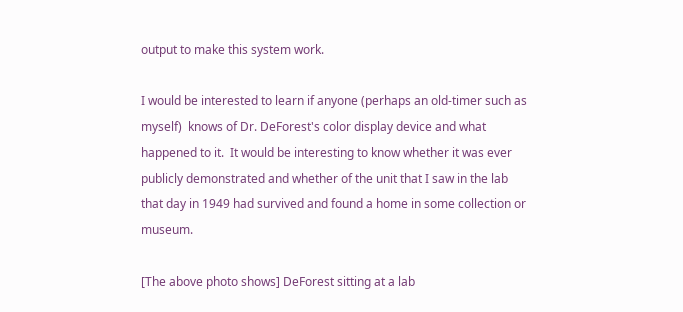output to make this system work.

I would be interested to learn if anyone (perhaps an old-timer such as myself)  knows of Dr. DeForest's color display device and what happened to it.  It would be interesting to know whether it was ever publicly demonstrated and whether of the unit that I saw in the lab that day in 1949 had survived and found a home in some collection or museum.

[The above photo shows] DeForest sitting at a lab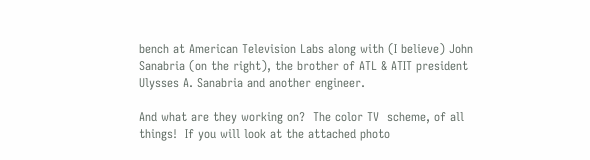bench at American Television Labs along with (I believe) John Sanabria (on the right), the brother of ATL & ATIT president Ulysses A. Sanabria and another engineer.

And what are they working on?  The color TV  scheme, of all things!  If you will look at the attached photo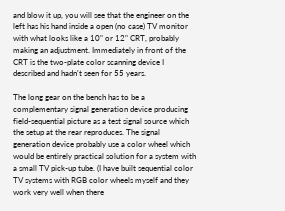and blow it up, you will see that the engineer on the left has his hand inside a open (no case) TV monitor with what looks like a 10" or 12" CRT, probably making an adjustment. Immediately in front of the CRT is the two-plate color scanning device I described and hadn't seen for 55 years.

The long gear on the bench has to be a complementary signal generation device producing field-sequential picture as a test signal source which the setup at the rear reproduces. The signal generation device probably use a color wheel which would be entirely practical solution for a system with a small TV pick-up tube. (I have built sequential color TV systems with RGB color wheels myself and they work very well when there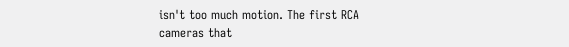isn't too much motion. The first RCA cameras that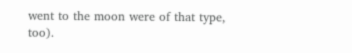went to the moon were of that type, too).